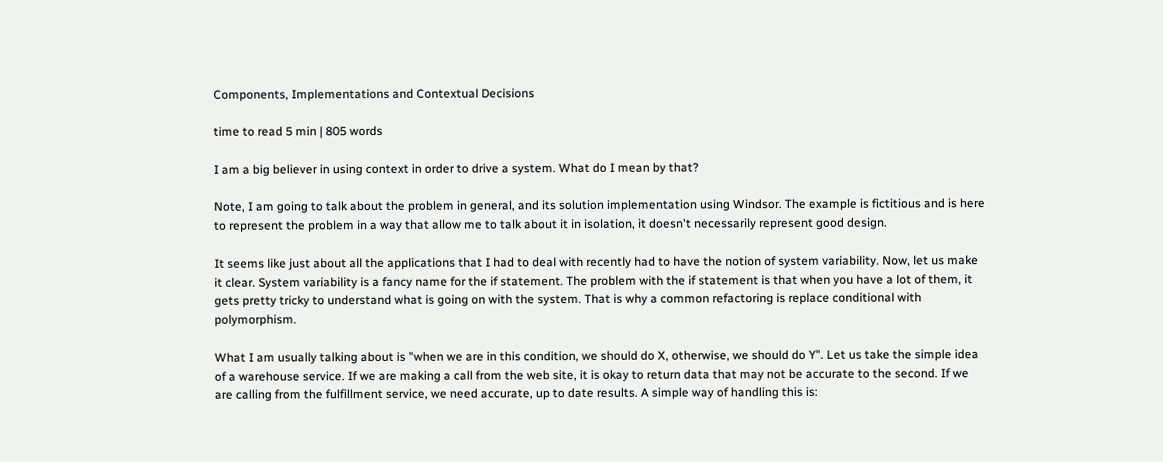Components, Implementations and Contextual Decisions

time to read 5 min | 805 words

I am a big believer in using context in order to drive a system. What do I mean by that?

Note, I am going to talk about the problem in general, and its solution implementation using Windsor. The example is fictitious and is here to represent the problem in a way that allow me to talk about it in isolation, it doesn't necessarily represent good design.

It seems like just about all the applications that I had to deal with recently had to have the notion of system variability. Now, let us make it clear. System variability is a fancy name for the if statement. The problem with the if statement is that when you have a lot of them, it gets pretty tricky to understand what is going on with the system. That is why a common refactoring is replace conditional with polymorphism.

What I am usually talking about is "when we are in this condition, we should do X, otherwise, we should do Y". Let us take the simple idea of a warehouse service. If we are making a call from the web site, it is okay to return data that may not be accurate to the second. If we are calling from the fulfillment service, we need accurate, up to date results. A simple way of handling this is: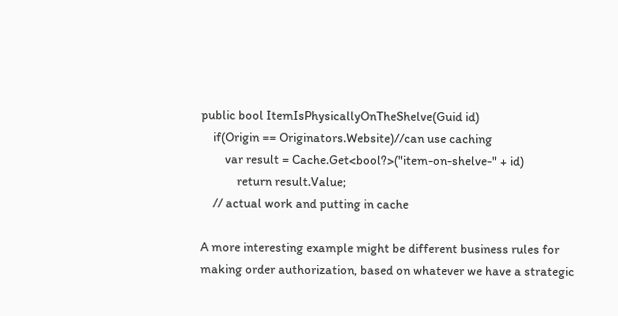public bool ItemIsPhysicallyOnTheShelve(Guid id)
    if(Origin == Originators.Website)//can use caching
        var result = Cache.Get<bool?>("item-on-shelve-" + id)
            return result.Value;
    // actual work and putting in cache

A more interesting example might be different business rules for making order authorization, based on whatever we have a strategic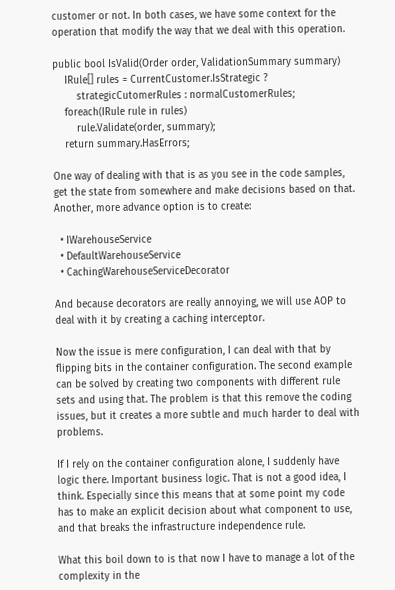customer or not. In both cases, we have some context for the operation that modify the way that we deal with this operation.

public bool IsValid(Order order, ValidationSummary summary)
    IRule[] rules = CurrentCustomer.IsStrategic ?
        strategicCutomerRules : normalCustomerRules;
    foreach(IRule rule in rules)
        rule.Validate(order, summary);
    return summary.HasErrors;

One way of dealing with that is as you see in the code samples, get the state from somewhere and make decisions based on that. Another, more advance option is to create:

  • IWarehouseService
  • DefaultWarehouseService
  • CachingWarehouseServiceDecorator

And because decorators are really annoying, we will use AOP to deal with it by creating a caching interceptor.

Now the issue is mere configuration, I can deal with that by flipping bits in the container configuration. The second example can be solved by creating two components with different rule sets and using that. The problem is that this remove the coding issues, but it creates a more subtle and much harder to deal with problems.

If I rely on the container configuration alone, I suddenly have logic there. Important business logic. That is not a good idea, I think. Especially since this means that at some point my code has to make an explicit decision about what component to use, and that breaks the infrastructure independence rule.

What this boil down to is that now I have to manage a lot of the complexity in the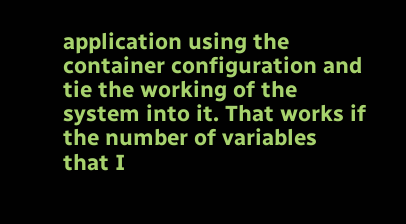application using the container configuration and tie the working of the system into it. That works if the number of variables that I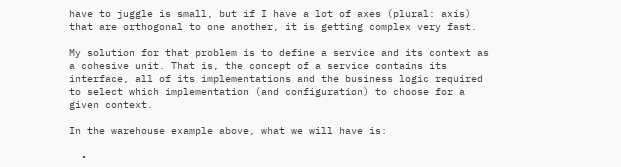have to juggle is small, but if I have a lot of axes (plural: axis)  that are orthogonal to one another, it is getting complex very fast.

My solution for that problem is to define a service and its context as a cohesive unit. That is, the concept of a service contains its interface, all of its implementations and the business logic required to select which implementation (and configuration) to choose for a given context.

In the warehouse example above, what we will have is:

  •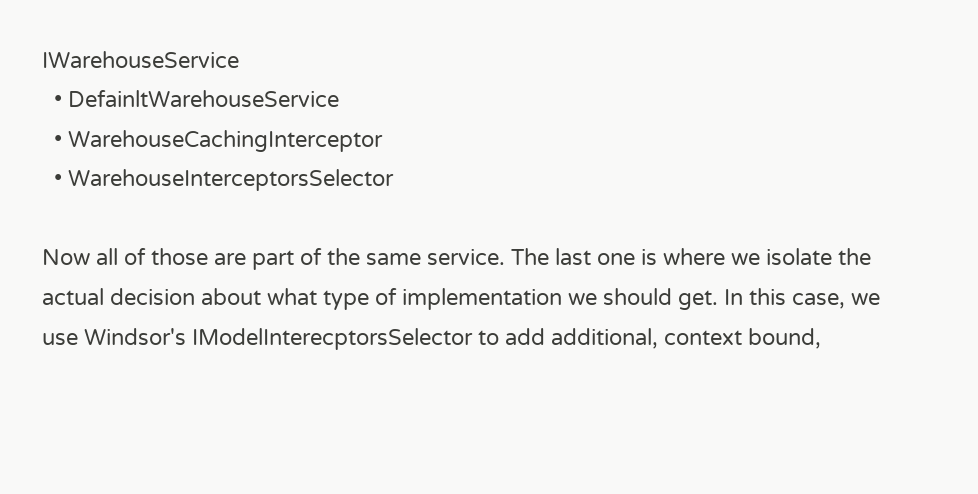IWarehouseService
  • DefainltWarehouseService
  • WarehouseCachingInterceptor
  • WarehouseInterceptorsSelector

Now all of those are part of the same service. The last one is where we isolate the actual decision about what type of implementation we should get. In this case, we use Windsor's IModelInterecptorsSelector to add additional, context bound,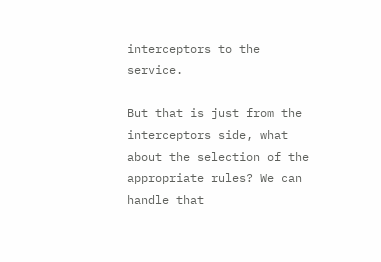interceptors to the service.

But that is just from the interceptors side, what about the selection of the appropriate rules? We can handle that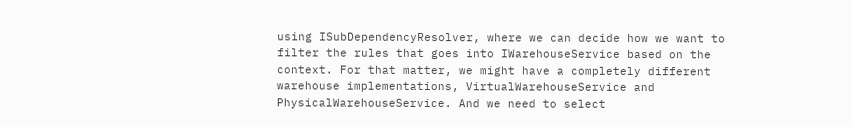using ISubDependencyResolver, where we can decide how we want to filter the rules that goes into IWarehouseService based on the context. For that matter, we might have a completely different warehouse implementations, VirtualWarehouseService and PhysicalWarehouseService. And we need to select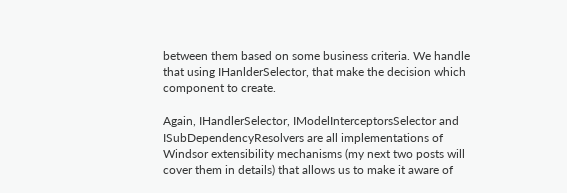between them based on some business criteria. We handle that using IHanlderSelector, that make the decision which component to create.

Again, IHandlerSelector, IModelInterceptorsSelector and ISubDependencyResolvers are all implementations of Windsor extensibility mechanisms (my next two posts will cover them in details) that allows us to make it aware of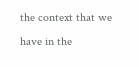the context that we have in the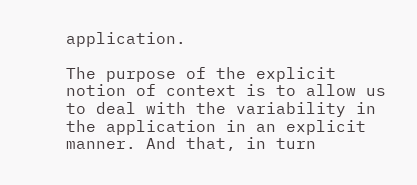application.

The purpose of the explicit notion of context is to allow us to deal with the variability in the application in an explicit manner. And that, in turn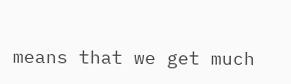means that we get much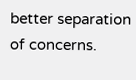better separation of concerns.